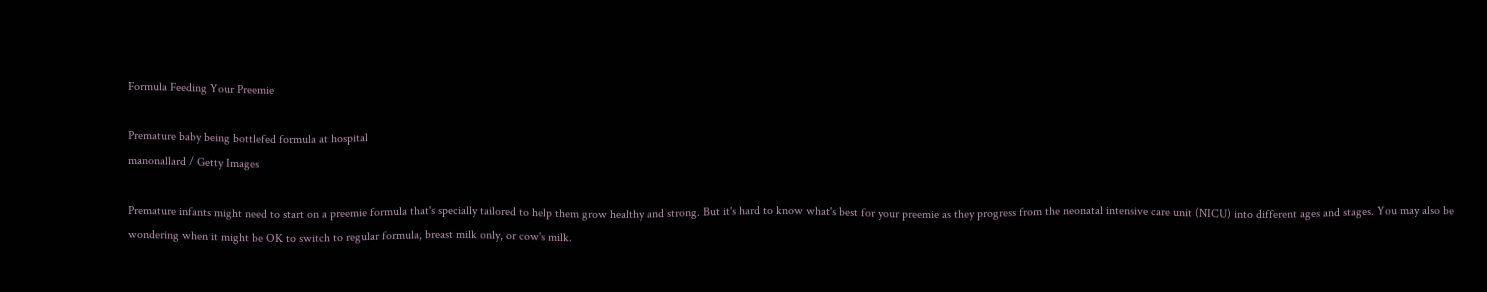Formula Feeding Your Preemie

Premature baby being bottlefed formula at hospital
manonallard / Getty Images

Premature infants might need to start on a preemie formula that's specially tailored to help them grow healthy and strong. But it's hard to know what's best for your preemie as they progress from the neonatal intensive care unit (NICU) into different ages and stages. You may also be wondering when it might be OK to switch to regular formula, breast milk only, or cow's milk.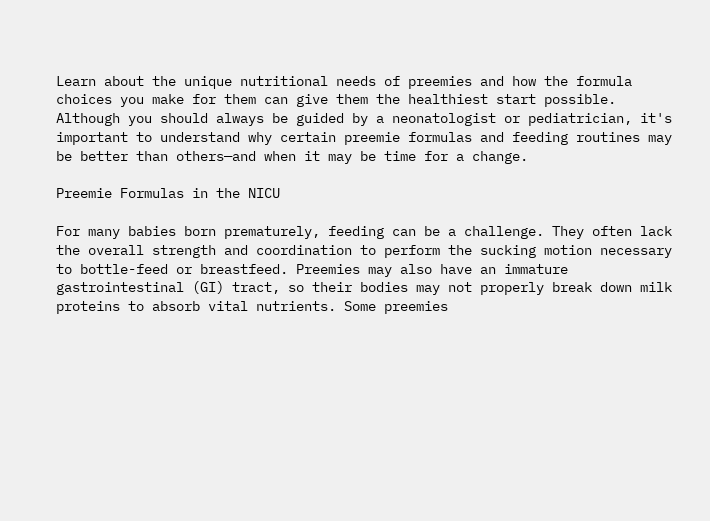Learn about the unique nutritional needs of preemies and how the formula choices you make for them can give them the healthiest start possible. Although you should always be guided by a neonatologist or pediatrician, it's important to understand why certain preemie formulas and feeding routines may be better than others—and when it may be time for a change.

Preemie Formulas in the NICU

For many babies born prematurely, feeding can be a challenge. They often lack the overall strength and coordination to perform the sucking motion necessary to bottle-feed or breastfeed. Preemies may also have an immature gastrointestinal (GI) tract, so their bodies may not properly break down milk proteins to absorb vital nutrients. Some preemies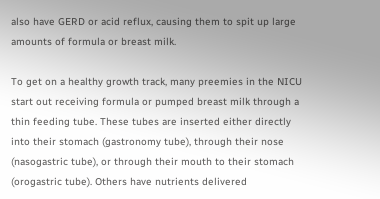also have GERD or acid reflux, causing them to spit up large amounts of formula or breast milk.

To get on a healthy growth track, many preemies in the NICU start out receiving formula or pumped breast milk through a thin feeding tube. These tubes are inserted either directly into their stomach (gastronomy tube), through their nose (nasogastric tube), or through their mouth to their stomach (orogastric tube). Others have nutrients delivered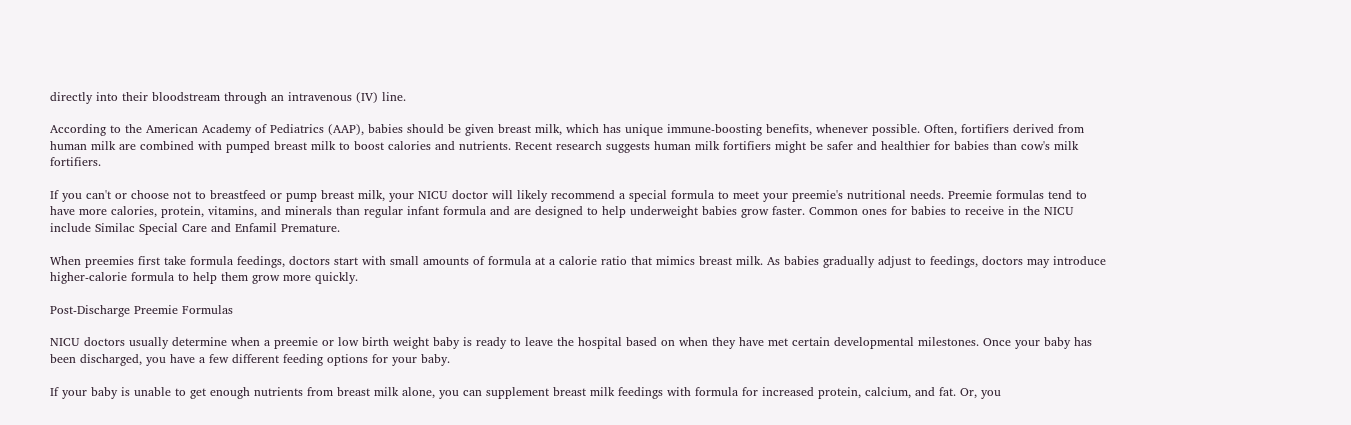directly into their bloodstream through an intravenous (IV) line.

According to the American Academy of Pediatrics (AAP), babies should be given breast milk, which has unique immune-boosting benefits, whenever possible. Often, fortifiers derived from human milk are combined with pumped breast milk to boost calories and nutrients. Recent research suggests human milk fortifiers might be safer and healthier for babies than cow's milk fortifiers.

If you can't or choose not to breastfeed or pump breast milk, your NICU doctor will likely recommend a special formula to meet your preemie's nutritional needs. Preemie formulas tend to have more calories, protein, vitamins, and minerals than regular infant formula and are designed to help underweight babies grow faster. Common ones for babies to receive in the NICU include Similac Special Care and Enfamil Premature.

When preemies first take formula feedings, doctors start with small amounts of formula at a calorie ratio that mimics breast milk. As babies gradually adjust to feedings, doctors may introduce higher-calorie formula to help them grow more quickly.

Post-Discharge Preemie Formulas

NICU doctors usually determine when a preemie or low birth weight baby is ready to leave the hospital based on when they have met certain developmental milestones. Once your baby has been discharged, you have a few different feeding options for your baby.

If your baby is unable to get enough nutrients from breast milk alone, you can supplement breast milk feedings with formula for increased protein, calcium, and fat. Or, you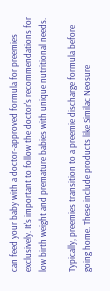can feed your baby with a doctor-approved formula for preemies exclusively. It's important to follow the doctor's recommendations for low birth weight and premature babies with unique nutritional needs.

Typically, preemies transition to a preemie discharge formula before going home. These include products like Similac Neosure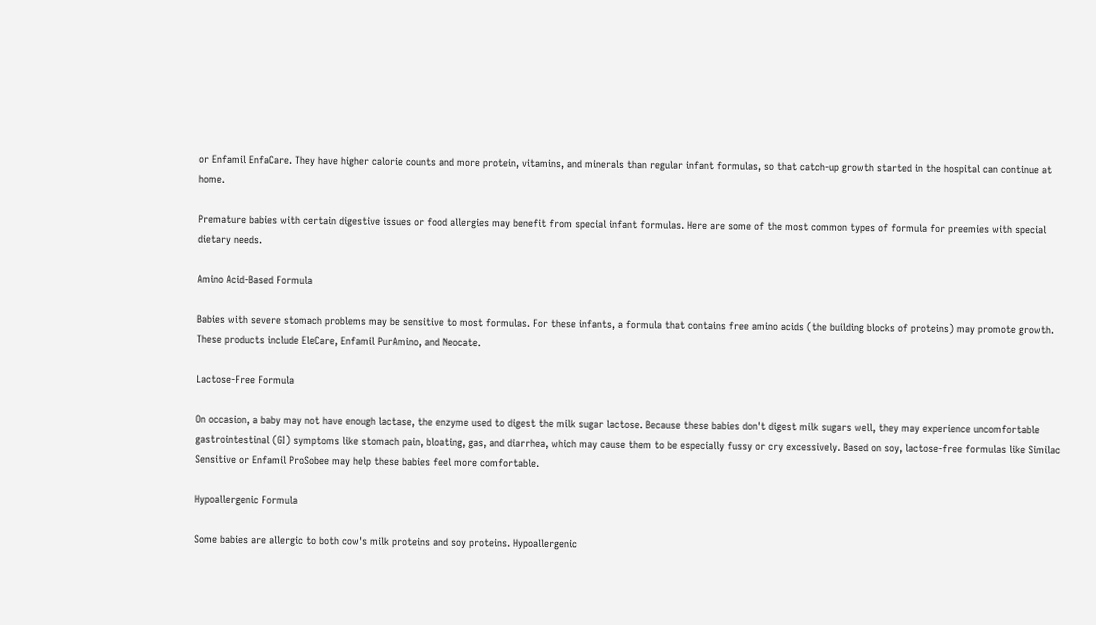or Enfamil EnfaCare. They have higher calorie counts and more protein, vitamins, and minerals than regular infant formulas, so that catch-up growth started in the hospital can continue at home.

Premature babies with certain digestive issues or food allergies may benefit from special infant formulas. Here are some of the most common types of formula for preemies with special dietary needs.

Amino Acid-Based Formula

Babies with severe stomach problems may be sensitive to most formulas. For these infants, a formula that contains free amino acids (the building blocks of proteins) may promote growth. These products include EleCare, Enfamil PurAmino, and Neocate.

Lactose-Free Formula

On occasion, a baby may not have enough lactase, the enzyme used to digest the milk sugar lactose. Because these babies don't digest milk sugars well, they may experience uncomfortable gastrointestinal (GI) symptoms like stomach pain, bloating, gas, and diarrhea, which may cause them to be especially fussy or cry excessively. Based on soy, lactose-free formulas like Similac Sensitive or Enfamil ProSobee may help these babies feel more comfortable.

Hypoallergenic Formula

Some babies are allergic to both cow's milk proteins and soy proteins. Hypoallergenic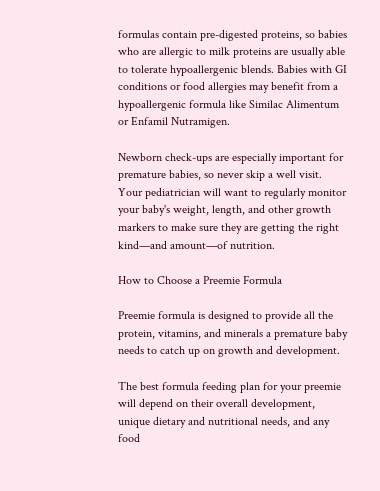formulas contain pre-digested proteins, so babies who are allergic to milk proteins are usually able to tolerate hypoallergenic blends. Babies with GI conditions or food allergies may benefit from a hypoallergenic formula like Similac Alimentum or Enfamil Nutramigen.

Newborn check-ups are especially important for premature babies, so never skip a well visit. Your pediatrician will want to regularly monitor your baby's weight, length, and other growth markers to make sure they are getting the right kind—and amount—of nutrition.

How to Choose a Preemie Formula

Preemie formula is designed to provide all the protein, vitamins, and minerals a premature baby needs to catch up on growth and development.

The best formula feeding plan for your preemie will depend on their overall development, unique dietary and nutritional needs, and any food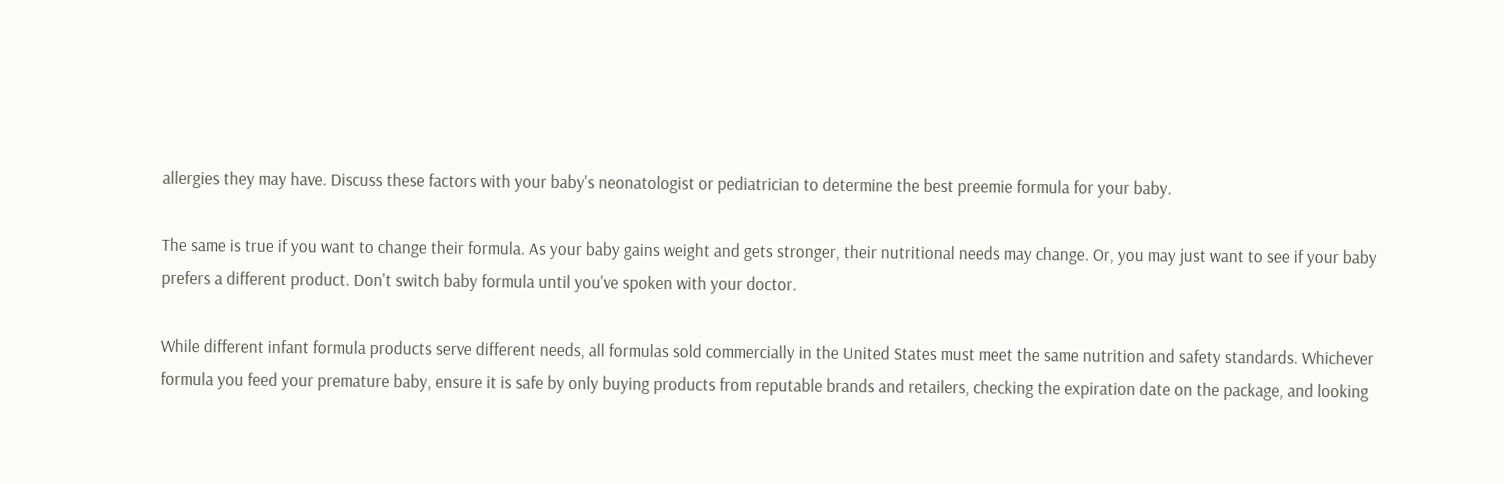allergies they may have. Discuss these factors with your baby's neonatologist or pediatrician to determine the best preemie formula for your baby.

The same is true if you want to change their formula. As your baby gains weight and gets stronger, their nutritional needs may change. Or, you may just want to see if your baby prefers a different product. Don't switch baby formula until you've spoken with your doctor.

While different infant formula products serve different needs, all formulas sold commercially in the United States must meet the same nutrition and safety standards. Whichever formula you feed your premature baby, ensure it is safe by only buying products from reputable brands and retailers, checking the expiration date on the package, and looking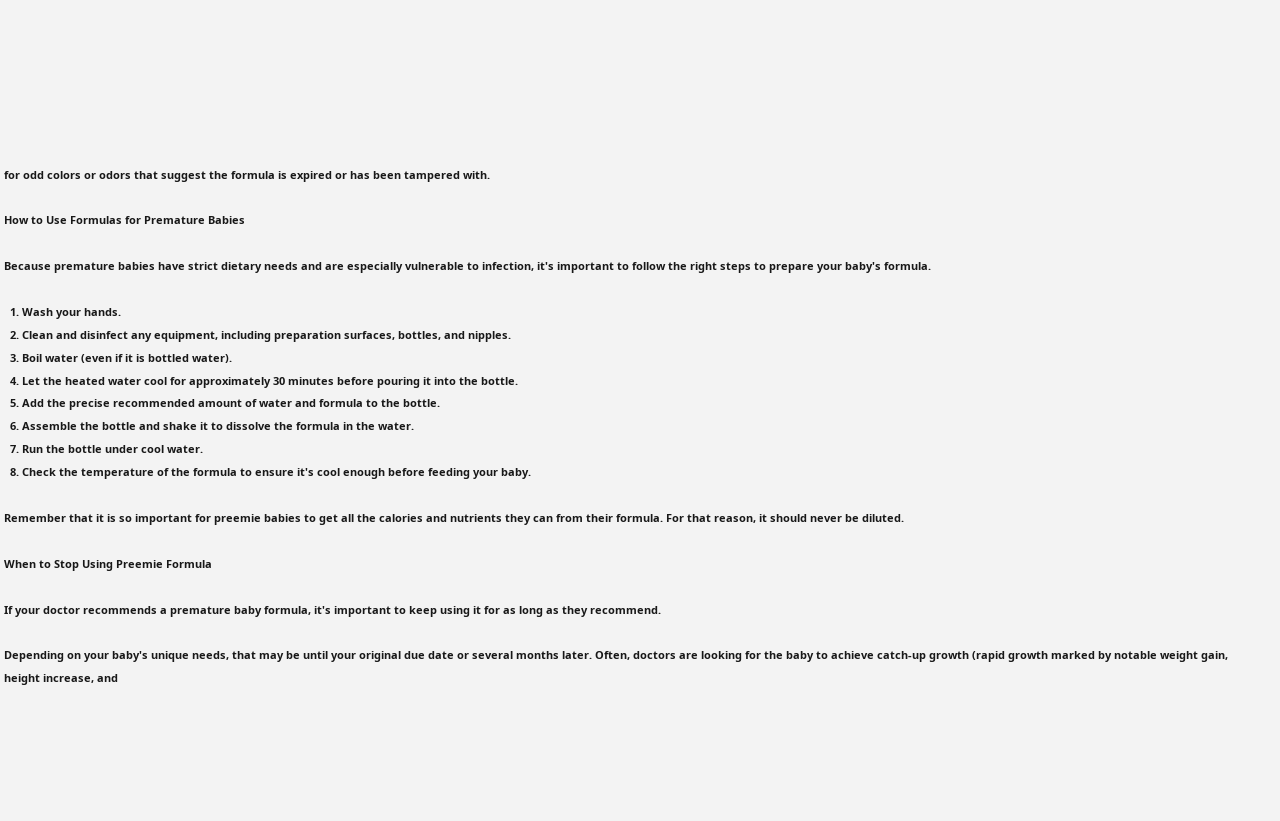for odd colors or odors that suggest the formula is expired or has been tampered with.

How to Use Formulas for Premature Babies

Because premature babies have strict dietary needs and are especially vulnerable to infection, it's important to follow the right steps to prepare your baby's formula.

  1. Wash your hands.
  2. Clean and disinfect any equipment, including preparation surfaces, bottles, and nipples.
  3. Boil water (even if it is bottled water).
  4. Let the heated water cool for approximately 30 minutes before pouring it into the bottle.
  5. Add the precise recommended amount of water and formula to the bottle.
  6. Assemble the bottle and shake it to dissolve the formula in the water.
  7. Run the bottle under cool water.
  8. Check the temperature of the formula to ensure it's cool enough before feeding your baby.

Remember that it is so important for preemie babies to get all the calories and nutrients they can from their formula. For that reason, it should never be diluted.

When to Stop Using Preemie Formula

If your doctor recommends a premature baby formula, it's important to keep using it for as long as they recommend.

Depending on your baby's unique needs, that may be until your original due date or several months later. Often, doctors are looking for the baby to achieve catch-up growth (rapid growth marked by notable weight gain, height increase, and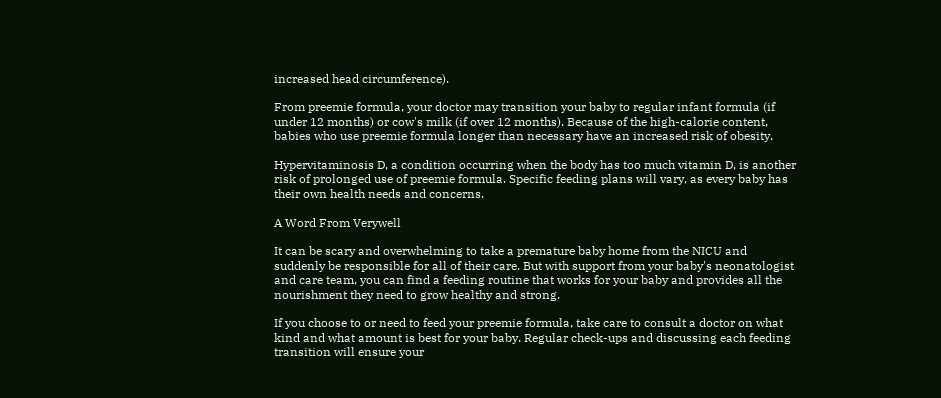increased head circumference).

From preemie formula, your doctor may transition your baby to regular infant formula (if under 12 months) or cow's milk (if over 12 months). Because of the high-calorie content, babies who use preemie formula longer than necessary have an increased risk of obesity.

Hypervitaminosis D, a condition occurring when the body has too much vitamin D, is another risk of prolonged use of preemie formula. Specific feeding plans will vary, as every baby has their own health needs and concerns.

A Word From Verywell

It can be scary and overwhelming to take a premature baby home from the NICU and suddenly be responsible for all of their care. But with support from your baby's neonatologist and care team, you can find a feeding routine that works for your baby and provides all the nourishment they need to grow healthy and strong.

If you choose to or need to feed your preemie formula, take care to consult a doctor on what kind and what amount is best for your baby. Regular check-ups and discussing each feeding transition will ensure your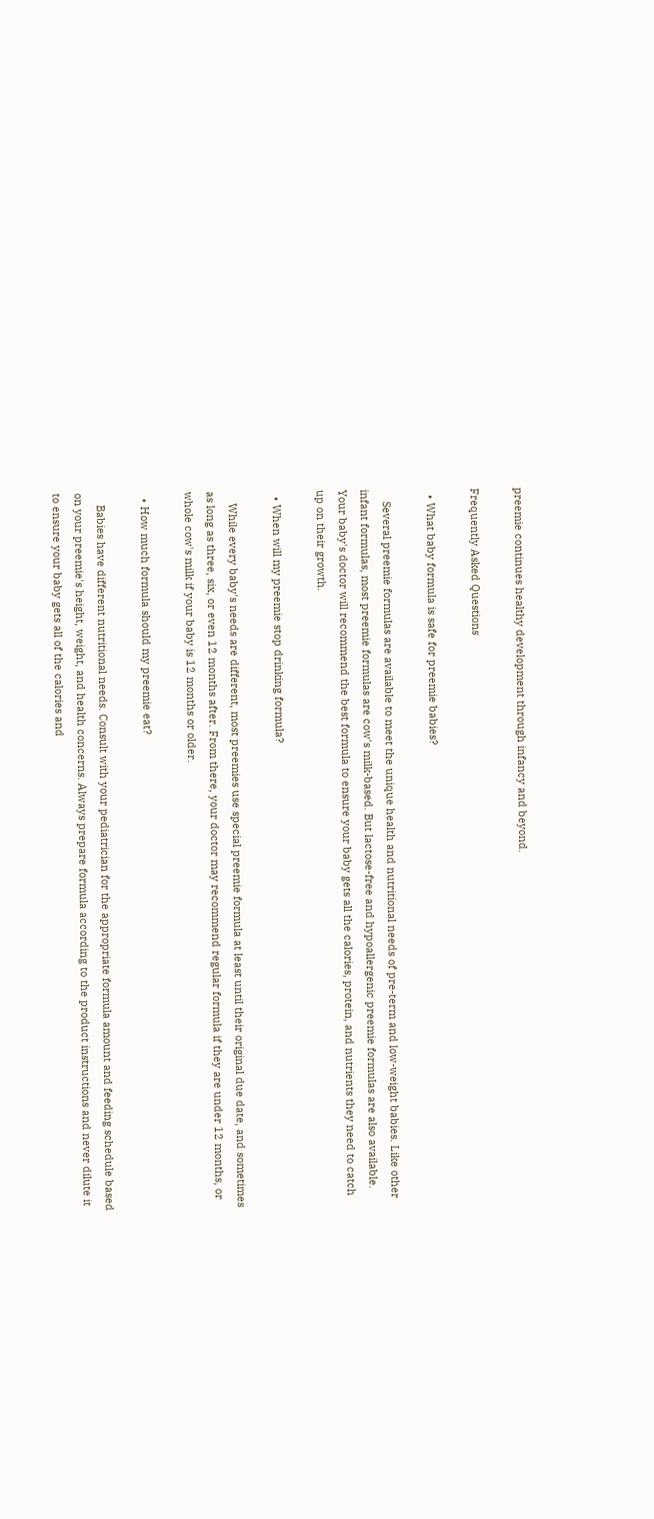preemie continues healthy development through infancy and beyond.

Frequently Asked Questions

  • What baby formula is safe for preemie babies?

    Several preemie formulas are available to meet the unique health and nutritional needs of pre-term and low-weight babies. Like other infant formulas, most preemie formulas are cow's milk-based. But lactose-free and hypoallergenic preemie formulas are also available. Your baby's doctor will recommend the best formula to ensure your baby gets all the calories, protein, and nutrients they need to catch up on their growth.

  • When will my preemie stop drinking formula?

    While every baby's needs are different, most preemies use special preemie formula at least until their original due date, and sometimes as long as three, six, or even 12 months after. From there, your doctor may recommend regular formula if they are under 12 months, or whole cow's milk if your baby is 12 months or older.

  • How much formula should my preemie eat?

    Babies have different nutritional needs. Consult with your pediatrician for the appropriate formula amount and feeding schedule based on your preemie's height, weight, and health concerns. Always prepare formula according to the product instructions and never dilute it to ensure your baby gets all of the calories and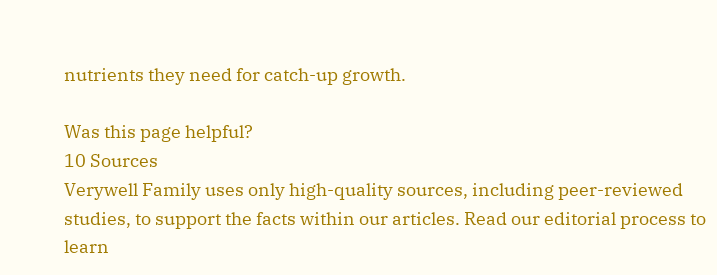nutrients they need for catch-up growth.

Was this page helpful?
10 Sources
Verywell Family uses only high-quality sources, including peer-reviewed studies, to support the facts within our articles. Read our editorial process to learn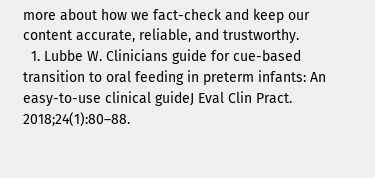more about how we fact-check and keep our content accurate, reliable, and trustworthy.
  1. Lubbe W. Clinicians guide for cue-based transition to oral feeding in preterm infants: An easy-to-use clinical guideJ Eval Clin Pract. 2018;24(1):80–88.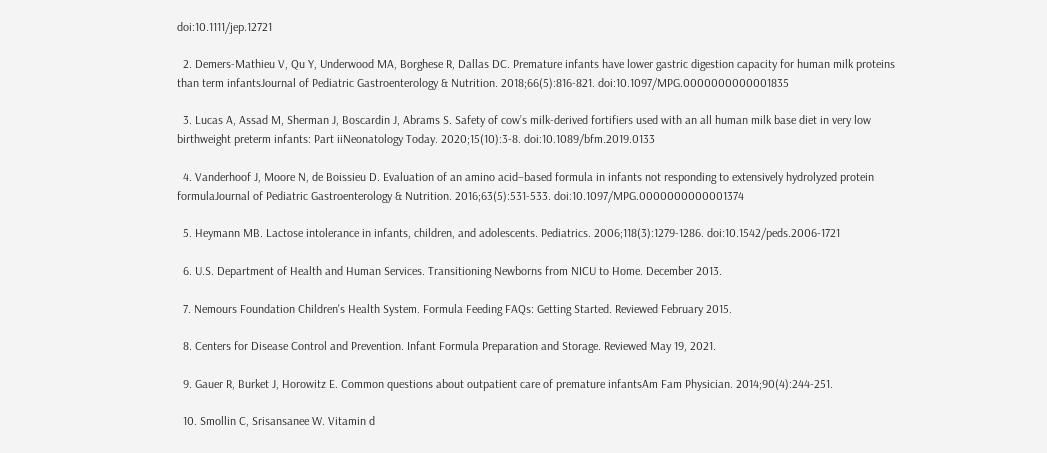doi:10.1111/jep.12721

  2. Demers-Mathieu V, Qu Y, Underwood MA, Borghese R, Dallas DC. Premature infants have lower gastric digestion capacity for human milk proteins than term infantsJournal of Pediatric Gastroenterology & Nutrition. 2018;66(5):816-821. doi:10.1097/MPG.0000000000001835

  3. Lucas A, Assad M, Sherman J, Boscardin J, Abrams S. Safety of cow’s milk-derived fortifiers used with an all human milk base diet in very low birthweight preterm infants: Part iiNeonatology Today. 2020;15(10):3-8. doi:10.1089/bfm.2019.0133

  4. Vanderhoof J, Moore N, de Boissieu D. Evaluation of an amino acid−based formula in infants not responding to extensively hydrolyzed protein formulaJournal of Pediatric Gastroenterology & Nutrition. 2016;63(5):531-533. doi:10.1097/MPG.0000000000001374

  5. Heymann MB. Lactose intolerance in infants, children, and adolescents. Pediatrics. 2006;118(3):1279-1286. doi:10.1542/peds.2006-1721

  6. U.S. Department of Health and Human Services. Transitioning Newborns from NICU to Home. December 2013.

  7. Nemours Foundation Children's Health System. Formula Feeding FAQs: Getting Started. Reviewed February 2015.

  8. Centers for Disease Control and Prevention. Infant Formula Preparation and Storage. Reviewed May 19, 2021.

  9. Gauer R, Burket J, Horowitz E. Common questions about outpatient care of premature infantsAm Fam Physician. 2014;90(4):244-251.

  10. Smollin C, Srisansanee W. Vitamin d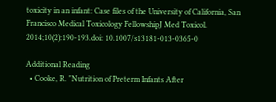toxicity in an infant: Case files of the University of California, San Francisco Medical Toxicology FellowshipJ Med Toxicol. 2014;10(2):190-193.doi: 10.1007/s13181-013-0365-0

Additional Reading
  • Cooke, R. "Nutrition of Preterm Infants After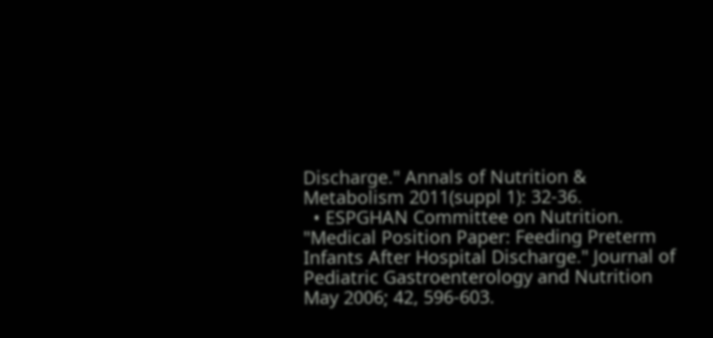Discharge." Annals of Nutrition & Metabolism 2011(suppl 1): 32-36.
  • ESPGHAN Committee on Nutrition. "Medical Position Paper: Feeding Preterm Infants After Hospital Discharge." Journal of Pediatric Gastroenterology and Nutrition May 2006; 42, 596-603.